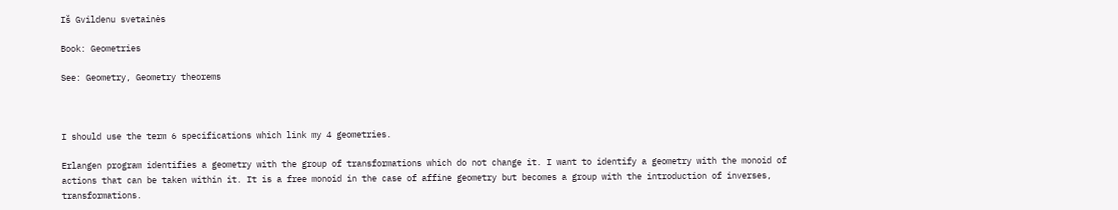Iš Gvildenu svetainės

Book: Geometries

See: Geometry, Geometry theorems



I should use the term 6 specifications which link my 4 geometries.

Erlangen program identifies a geometry with the group of transformations which do not change it. I want to identify a geometry with the monoid of actions that can be taken within it. It is a free monoid in the case of affine geometry but becomes a group with the introduction of inverses, transformations.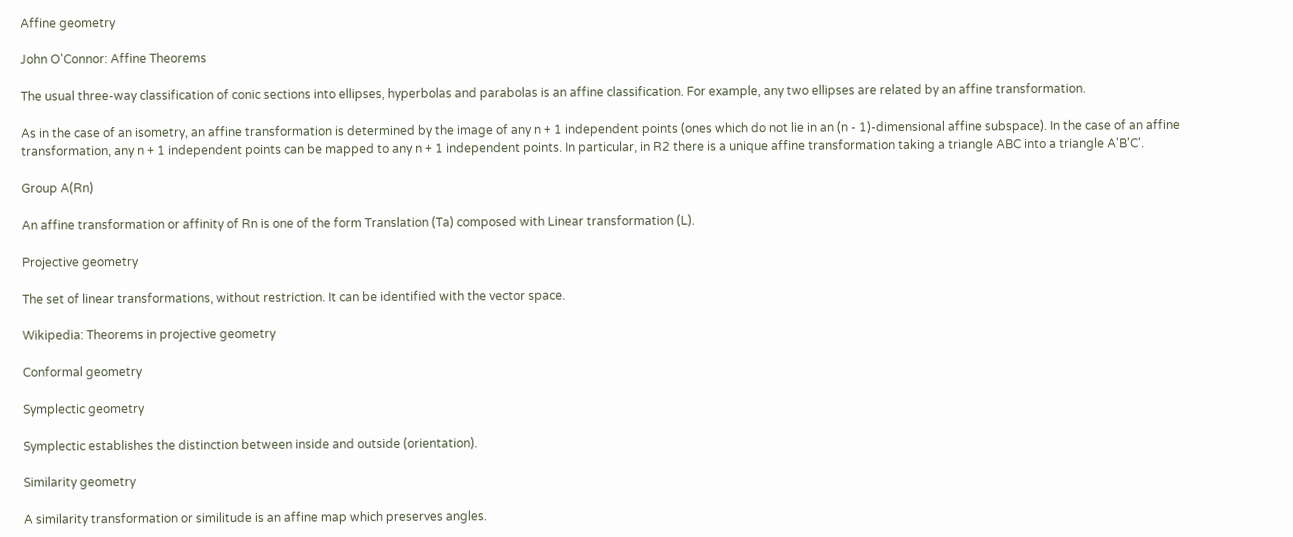Affine geometry

John O'Connor: Affine Theorems

The usual three-way classification of conic sections into ellipses, hyperbolas and parabolas is an affine classification. For example, any two ellipses are related by an affine transformation.

As in the case of an isometry, an affine transformation is determined by the image of any n + 1 independent points (ones which do not lie in an (n - 1)-dimensional affine subspace). In the case of an affine transformation, any n + 1 independent points can be mapped to any n + 1 independent points. In particular, in R2 there is a unique affine transformation taking a triangle ABC into a triangle A'B'C'.

Group A(Rn)

An affine transformation or affinity of Rn is one of the form Translation (Ta) composed with Linear transformation (L).

Projective geometry

The set of linear transformations, without restriction. It can be identified with the vector space.

Wikipedia: Theorems in projective geometry

Conformal geometry

Symplectic geometry

Symplectic establishes the distinction between inside and outside (orientation).

Similarity geometry

A similarity transformation or similitude is an affine map which preserves angles.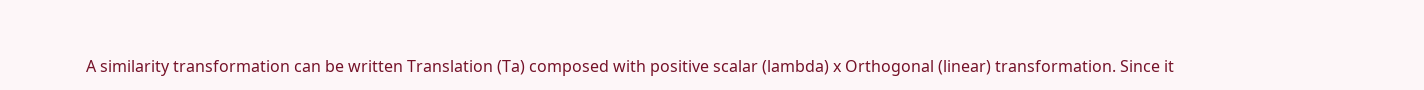A similarity transformation can be written Translation (Ta) composed with positive scalar (lambda) x Orthogonal (linear) transformation. Since it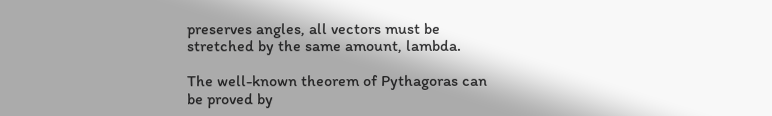preserves angles, all vectors must be stretched by the same amount, lambda.

The well-known theorem of Pythagoras can be proved by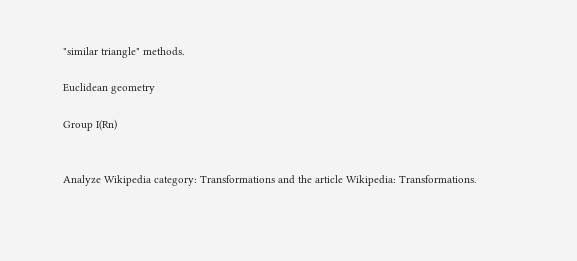"similar triangle" methods.

Euclidean geometry

Group I(Rn)


Analyze Wikipedia category: Transformations and the article Wikipedia: Transformations.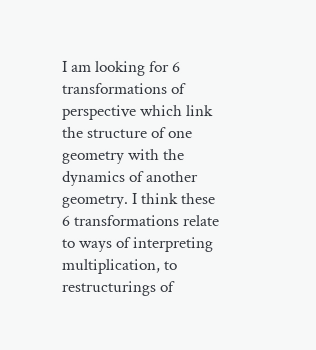I am looking for 6 transformations of perspective which link the structure of one geometry with the dynamics of another geometry. I think these 6 transformations relate to ways of interpreting multiplication, to restructurings of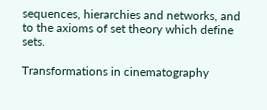sequences, hierarchies and networks, and to the axioms of set theory which define sets.

Transformations in cinematography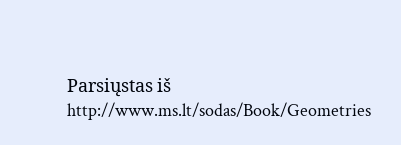Parsiųstas iš http://www.ms.lt/sodas/Book/Geometries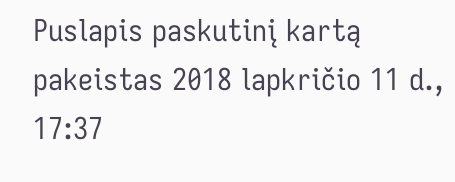Puslapis paskutinį kartą pakeistas 2018 lapkričio 11 d., 17:37